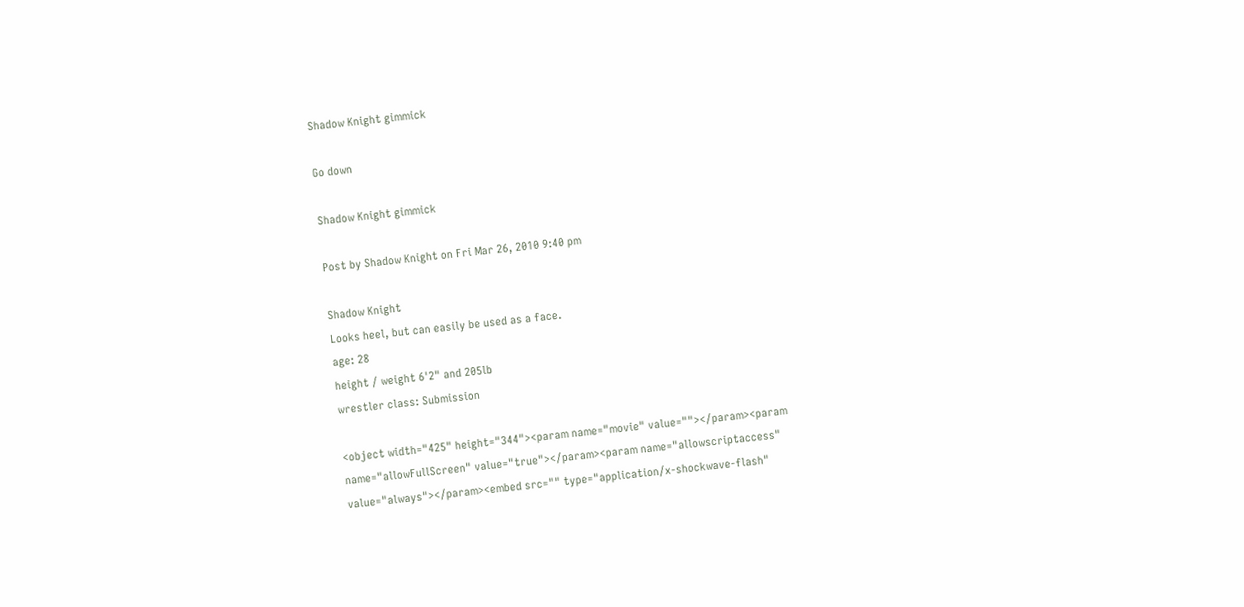Shadow Knight gimmick

Go down

Shadow Knight gimmick

Post by Shadow Knight on Fri Mar 26, 2010 9:40 pm

Shadow Knight
Looks heel, but can easily be used as a face.
age: 28
height / weight 6'2" and 205lb
wrestler class: Submission

<object width="425" height="344"><param name="movie" value=""></param><param name="allowFullScreen" value="true"></param><param name="allowscriptaccess" value="always"></param><embed src="" type="application/x-shockwave-flash"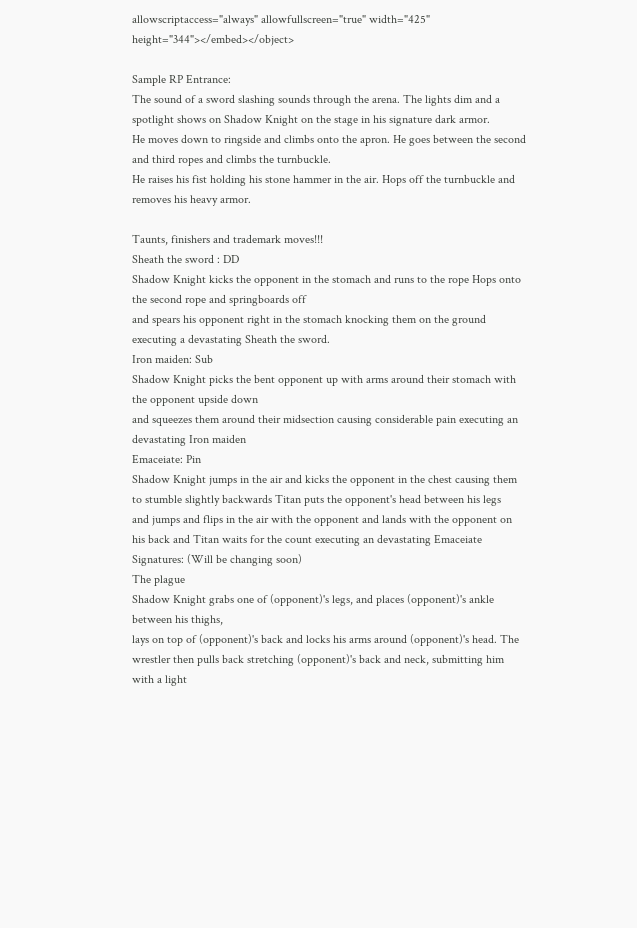allowscriptaccess="always" allowfullscreen="true" width="425" height="344"></embed></object>

Sample RP Entrance:
The sound of a sword slashing sounds through the arena. The lights dim and a spotlight shows on Shadow Knight on the stage in his signature dark armor.
He moves down to ringside and climbs onto the apron. He goes between the second and third ropes and climbs the turnbuckle.
He raises his fist holding his stone hammer in the air. Hops off the turnbuckle and removes his heavy armor.

Taunts, finishers and trademark moves!!!
Sheath the sword : DD
Shadow Knight kicks the opponent in the stomach and runs to the rope Hops onto the second rope and springboards off
and spears his opponent right in the stomach knocking them on the ground executing a devastating Sheath the sword.
Iron maiden: Sub
Shadow Knight picks the bent opponent up with arms around their stomach with the opponent upside down
and squeezes them around their midsection causing considerable pain executing an devastating Iron maiden
Emaceiate: Pin
Shadow Knight jumps in the air and kicks the opponent in the chest causing them to stumble slightly backwards Titan puts the opponent's head between his legs
and jumps and flips in the air with the opponent and lands with the opponent on his back and Titan waits for the count executing an devastating Emaceiate
Signatures: (Will be changing soon)
The plague
Shadow Knight grabs one of (opponent)'s legs, and places (opponent)'s ankle between his thighs,
lays on top of (opponent)'s back and locks his arms around (opponent)'s head. The wrestler then pulls back stretching (opponent)'s back and neck, submitting him with a light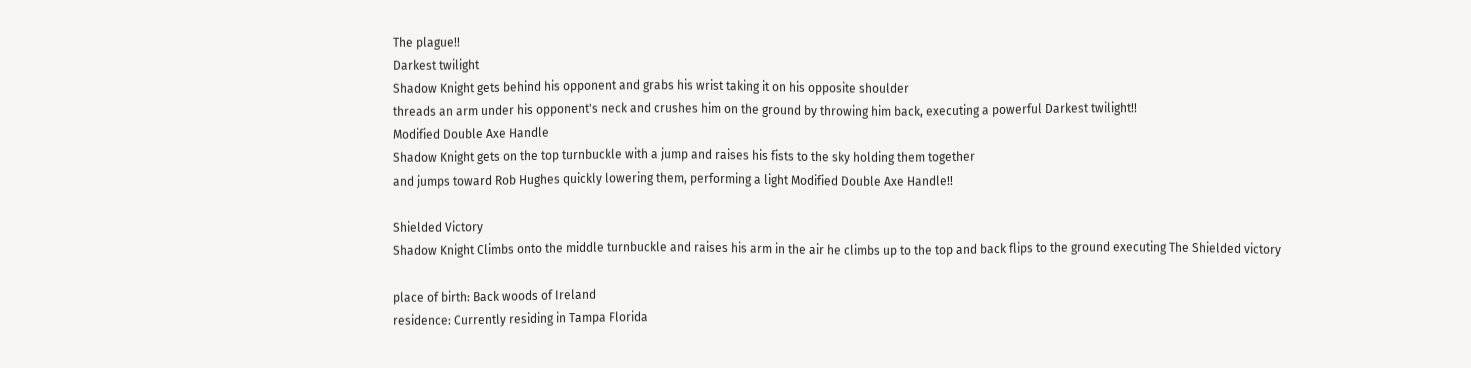The plague!!
Darkest twilight
Shadow Knight gets behind his opponent and grabs his wrist taking it on his opposite shoulder
threads an arm under his opponent's neck and crushes him on the ground by throwing him back, executing a powerful Darkest twilight!!
Modified Double Axe Handle
Shadow Knight gets on the top turnbuckle with a jump and raises his fists to the sky holding them together
and jumps toward Rob Hughes quickly lowering them, performing a light Modified Double Axe Handle!!

Shielded Victory
Shadow Knight Climbs onto the middle turnbuckle and raises his arm in the air he climbs up to the top and back flips to the ground executing The Shielded victory

place of birth: Back woods of Ireland
residence: Currently residing in Tampa Florida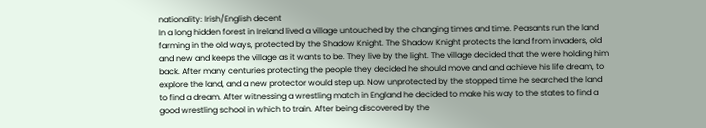nationality: Irish/English decent
In a long hidden forest in Ireland lived a village untouched by the changing times and time. Peasants run the land farming in the old ways, protected by the Shadow Knight. The Shadow Knight protects the land from invaders, old and new and keeps the village as it wants to be. They live by the light. The village decided that the were holding him back. After many centuries protecting the people they decided he should move and and achieve his life dream, to explore the land, and a new protector would step up. Now unprotected by the stopped time he searched the land to find a dream. After witnessing a wrestling match in England he decided to make his way to the states to find a good wrestling school in which to train. After being discovered by the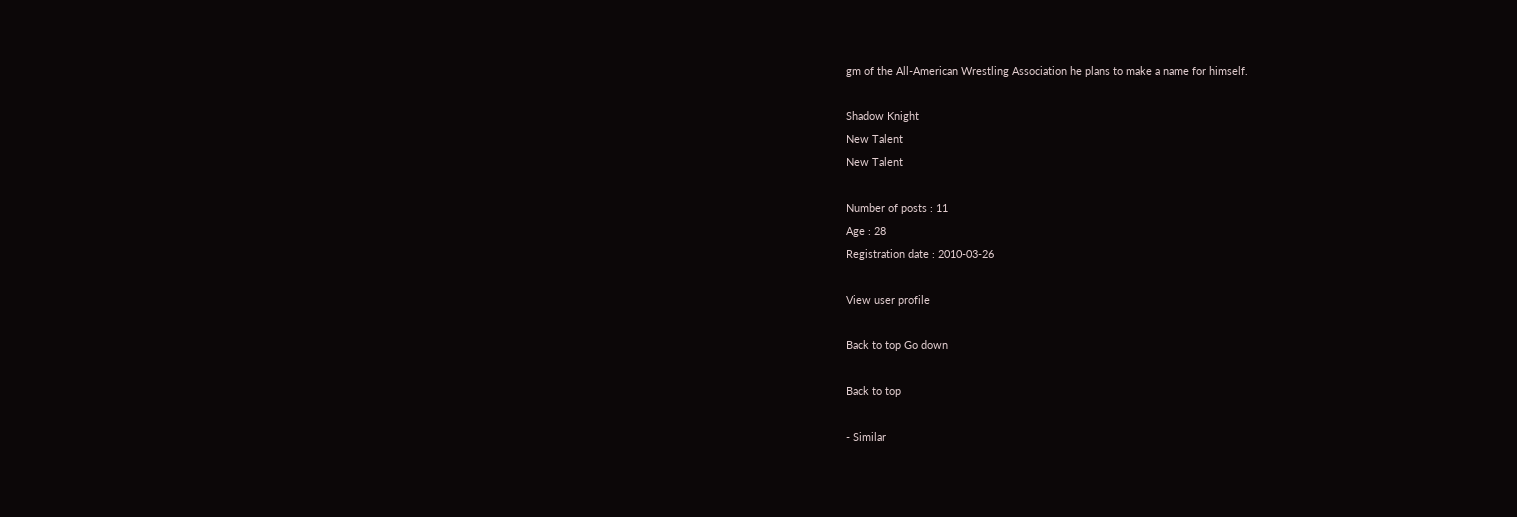gm of the All-American Wrestling Association he plans to make a name for himself.

Shadow Knight
New Talent
New Talent

Number of posts : 11
Age : 28
Registration date : 2010-03-26

View user profile

Back to top Go down

Back to top

- Similar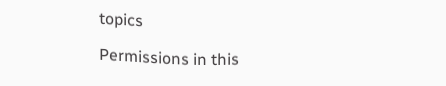topics

Permissions in this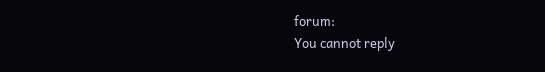forum:
You cannot reply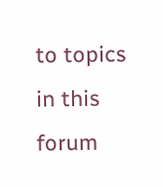to topics in this forum